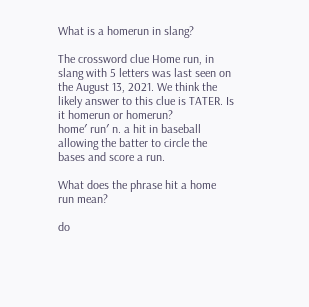What is a homerun in slang?

The crossword clue Home run, in slang with 5 letters was last seen on the August 13, 2021. We think the likely answer to this clue is TATER. Is it homerun or homerun?
home′ run′ n. a hit in baseball allowing the batter to circle the bases and score a run.

What does the phrase hit a home run mean?

do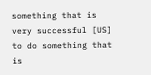something that is very successful [US] to do something that is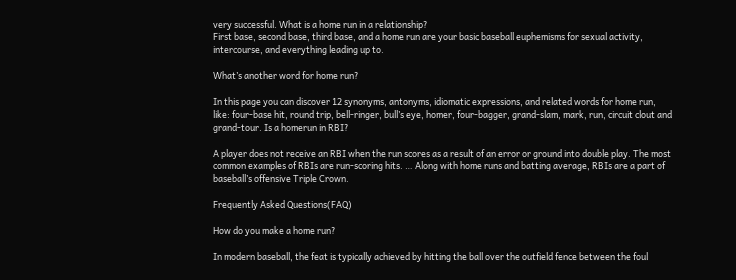very successful. What is a home run in a relationship?
First base, second base, third base, and a home run are your basic baseball euphemisms for sexual activity, intercourse, and everything leading up to.

What’s another word for home run?

In this page you can discover 12 synonyms, antonyms, idiomatic expressions, and related words for home run, like: four-base hit, round trip, bell-ringer, bull’s eye, homer, four-bagger, grand-slam, mark, run, circuit clout and grand-tour. Is a homerun in RBI?

A player does not receive an RBI when the run scores as a result of an error or ground into double play. The most common examples of RBIs are run-scoring hits. … Along with home runs and batting average, RBIs are a part of baseball’s offensive Triple Crown.

Frequently Asked Questions(FAQ)

How do you make a home run?

In modern baseball, the feat is typically achieved by hitting the ball over the outfield fence between the foul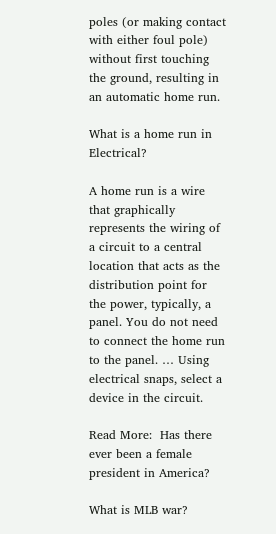poles (or making contact with either foul pole) without first touching the ground, resulting in an automatic home run.

What is a home run in Electrical?

A home run is a wire that graphically represents the wiring of a circuit to a central location that acts as the distribution point for the power, typically, a panel. You do not need to connect the home run to the panel. … Using electrical snaps, select a device in the circuit.

Read More:  Has there ever been a female president in America?

What is MLB war?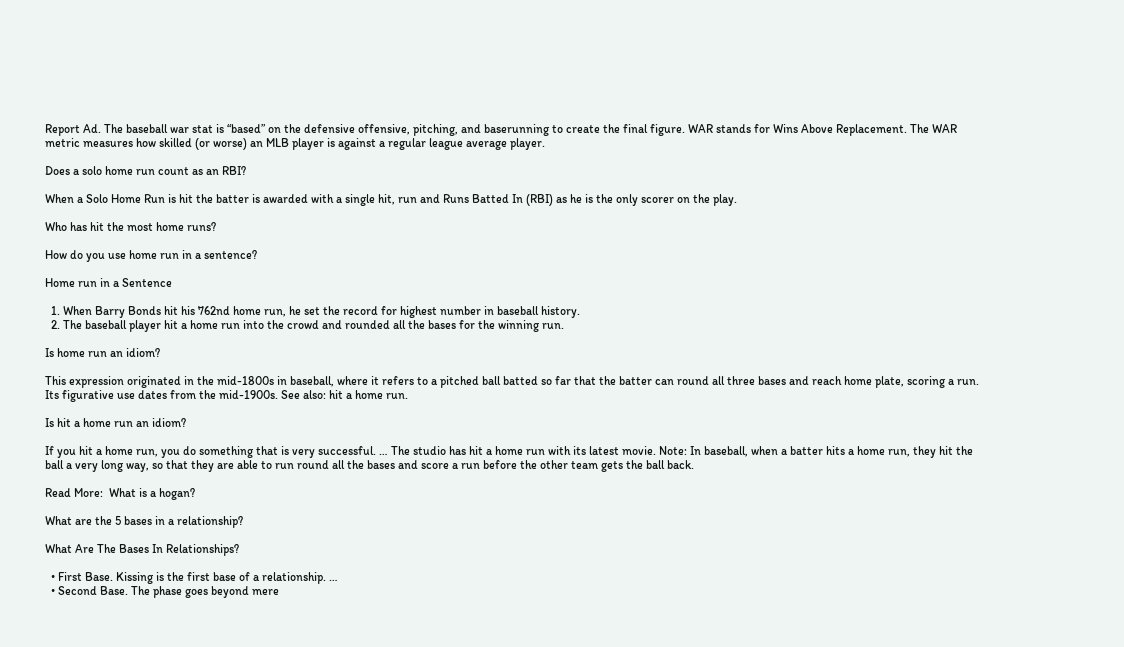Report Ad. The baseball war stat is “based” on the defensive offensive, pitching, and baserunning to create the final figure. WAR stands for Wins Above Replacement. The WAR metric measures how skilled (or worse) an MLB player is against a regular league average player.

Does a solo home run count as an RBI?

When a Solo Home Run is hit the batter is awarded with a single hit, run and Runs Batted In (RBI) as he is the only scorer on the play.

Who has hit the most home runs?

How do you use home run in a sentence?

Home run in a Sentence

  1. When Barry Bonds hit his 762nd home run, he set the record for highest number in baseball history.
  2. The baseball player hit a home run into the crowd and rounded all the bases for the winning run.

Is home run an idiom?

This expression originated in the mid-1800s in baseball, where it refers to a pitched ball batted so far that the batter can round all three bases and reach home plate, scoring a run. Its figurative use dates from the mid-1900s. See also: hit a home run.

Is hit a home run an idiom?

If you hit a home run, you do something that is very successful. … The studio has hit a home run with its latest movie. Note: In baseball, when a batter hits a home run, they hit the ball a very long way, so that they are able to run round all the bases and score a run before the other team gets the ball back.

Read More:  What is a hogan?

What are the 5 bases in a relationship?

What Are The Bases In Relationships?

  • First Base. Kissing is the first base of a relationship. …
  • Second Base. The phase goes beyond mere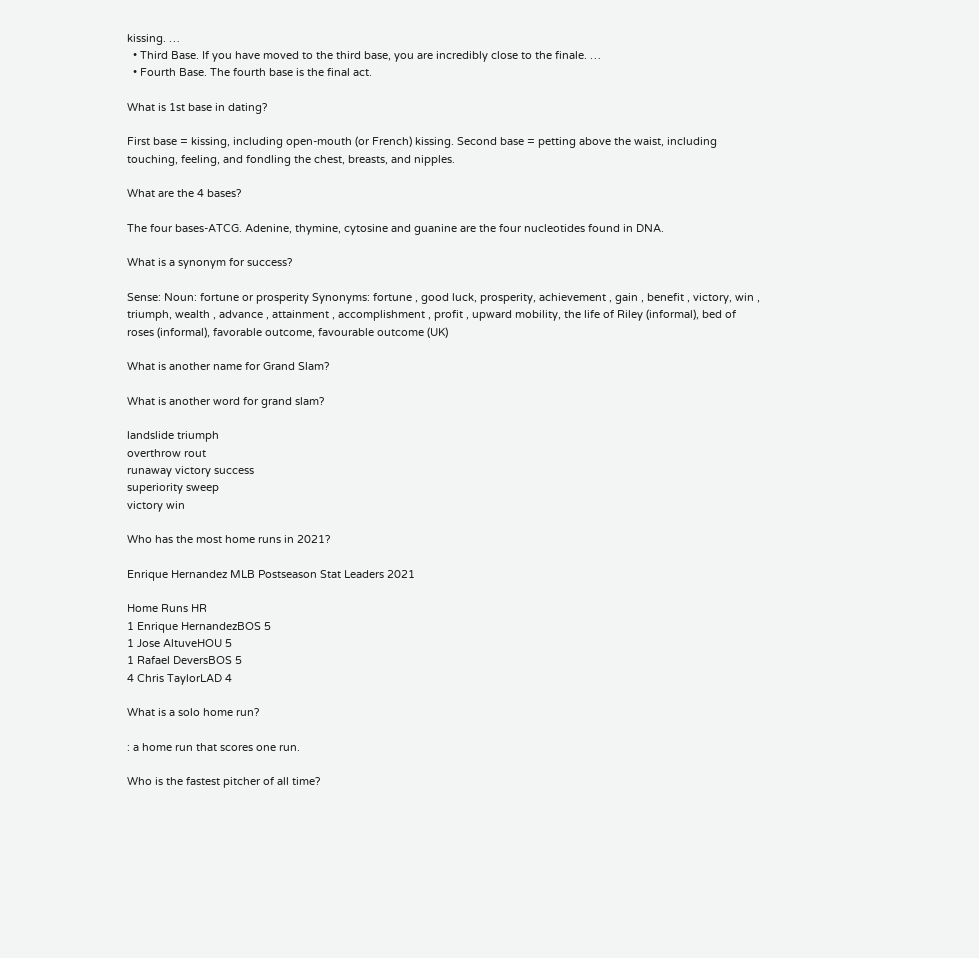kissing. …
  • Third Base. If you have moved to the third base, you are incredibly close to the finale. …
  • Fourth Base. The fourth base is the final act.

What is 1st base in dating?

First base = kissing, including open-mouth (or French) kissing. Second base = petting above the waist, including touching, feeling, and fondling the chest, breasts, and nipples.

What are the 4 bases?

The four bases-ATCG. Adenine, thymine, cytosine and guanine are the four nucleotides found in DNA.

What is a synonym for success?

Sense: Noun: fortune or prosperity Synonyms: fortune , good luck, prosperity, achievement , gain , benefit , victory, win , triumph, wealth , advance , attainment , accomplishment , profit , upward mobility, the life of Riley (informal), bed of roses (informal), favorable outcome, favourable outcome (UK)

What is another name for Grand Slam?

What is another word for grand slam?

landslide triumph
overthrow rout
runaway victory success
superiority sweep
victory win

Who has the most home runs in 2021?

Enrique Hernandez MLB Postseason Stat Leaders 2021

Home Runs HR
1 Enrique HernandezBOS 5
1 Jose AltuveHOU 5
1 Rafael DeversBOS 5
4 Chris TaylorLAD 4

What is a solo home run?

: a home run that scores one run.

Who is the fastest pitcher of all time?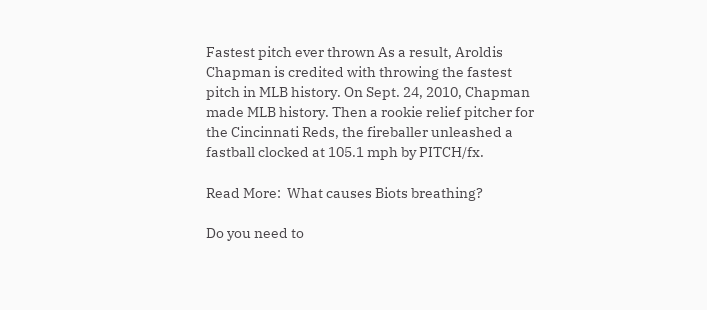Fastest pitch ever thrown As a result, Aroldis Chapman is credited with throwing the fastest pitch in MLB history. On Sept. 24, 2010, Chapman made MLB history. Then a rookie relief pitcher for the Cincinnati Reds, the fireballer unleashed a fastball clocked at 105.1 mph by PITCH/fx.

Read More:  What causes Biots breathing?

Do you need to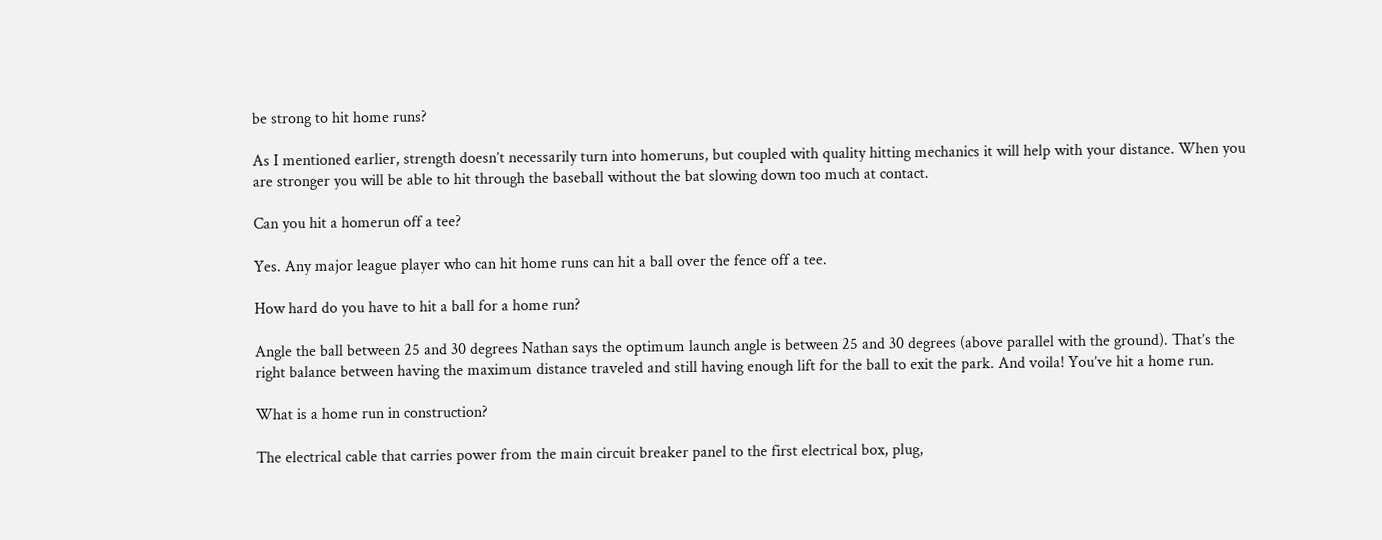be strong to hit home runs?

As I mentioned earlier, strength doesn’t necessarily turn into homeruns, but coupled with quality hitting mechanics it will help with your distance. When you are stronger you will be able to hit through the baseball without the bat slowing down too much at contact.

Can you hit a homerun off a tee?

Yes. Any major league player who can hit home runs can hit a ball over the fence off a tee.

How hard do you have to hit a ball for a home run?

Angle the ball between 25 and 30 degrees Nathan says the optimum launch angle is between 25 and 30 degrees (above parallel with the ground). That’s the right balance between having the maximum distance traveled and still having enough lift for the ball to exit the park. And voila! You’ve hit a home run.

What is a home run in construction?

The electrical cable that carries power from the main circuit breaker panel to the first electrical box, plug,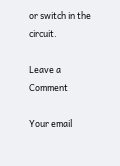or switch in the circuit.

Leave a Comment

Your email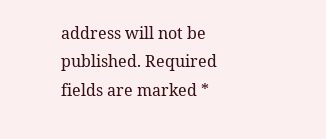address will not be published. Required fields are marked *